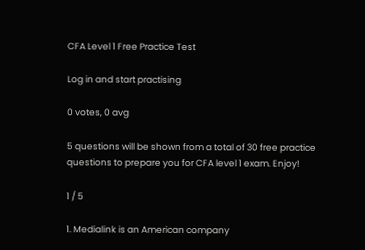CFA Level 1 Free Practice Test

Log in and start practising

0 votes, 0 avg

5 questions will be shown from a total of 30 free practice questions to prepare you for CFA level 1 exam. Enjoy!

1 / 5

1. Medialink is an American company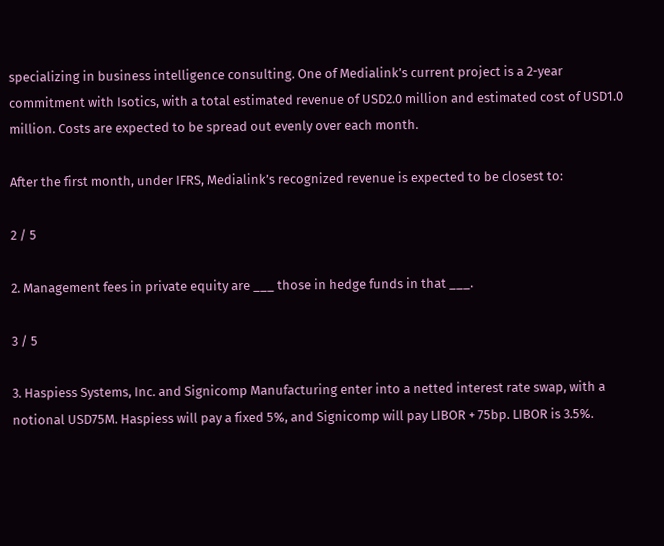specializing in business intelligence consulting. One of Medialink’s current project is a 2-year commitment with Isotics, with a total estimated revenue of USD2.0 million and estimated cost of USD1.0 million. Costs are expected to be spread out evenly over each month.

After the first month, under IFRS, Medialink’s recognized revenue is expected to be closest to:

2 / 5

2. Management fees in private equity are ___ those in hedge funds in that ___.

3 / 5

3. Haspiess Systems, Inc. and Signicomp Manufacturing enter into a netted interest rate swap, with a notional USD75M. Haspiess will pay a fixed 5%, and Signicomp will pay LIBOR + 75bp. LIBOR is 3.5%.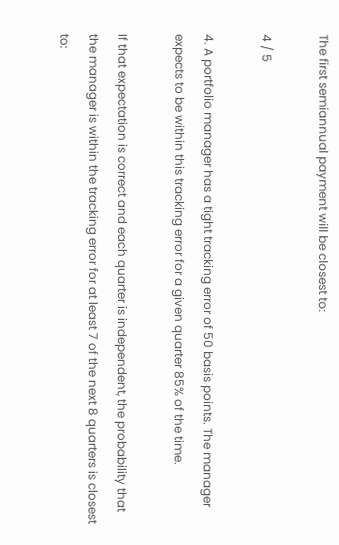The first semiannual payment will be closest to:

4 / 5

4. A portfolio manager has a tight tracking error of 50 basis points. The manager expects to be within this tracking error for a given quarter 85% of the time.

If that expectation is correct and each quarter is independent, the probability that the manager is within the tracking error for at least 7 of the next 8 quarters is closest to: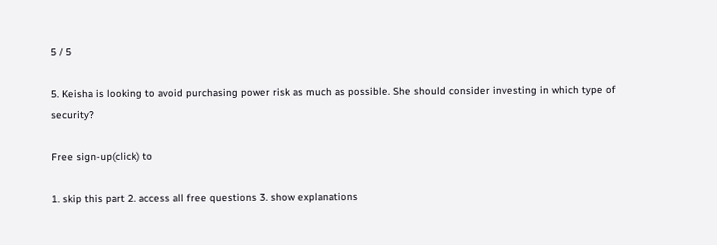5 / 5

5. Keisha is looking to avoid purchasing power risk as much as possible. She should consider investing in which type of security?

Free sign-up(click) to

1. skip this part 2. access all free questions 3. show explanations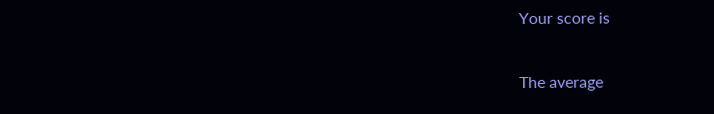Your score is

The average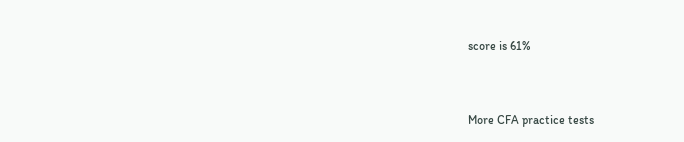score is 61%


More CFA practice tests